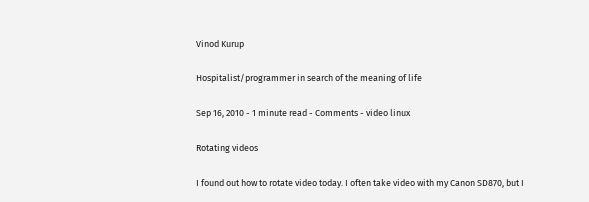Vinod Kurup

Hospitalist/programmer in search of the meaning of life

Sep 16, 2010 - 1 minute read - Comments - video linux

Rotating videos

I found out how to rotate video today. I often take video with my Canon SD870, but I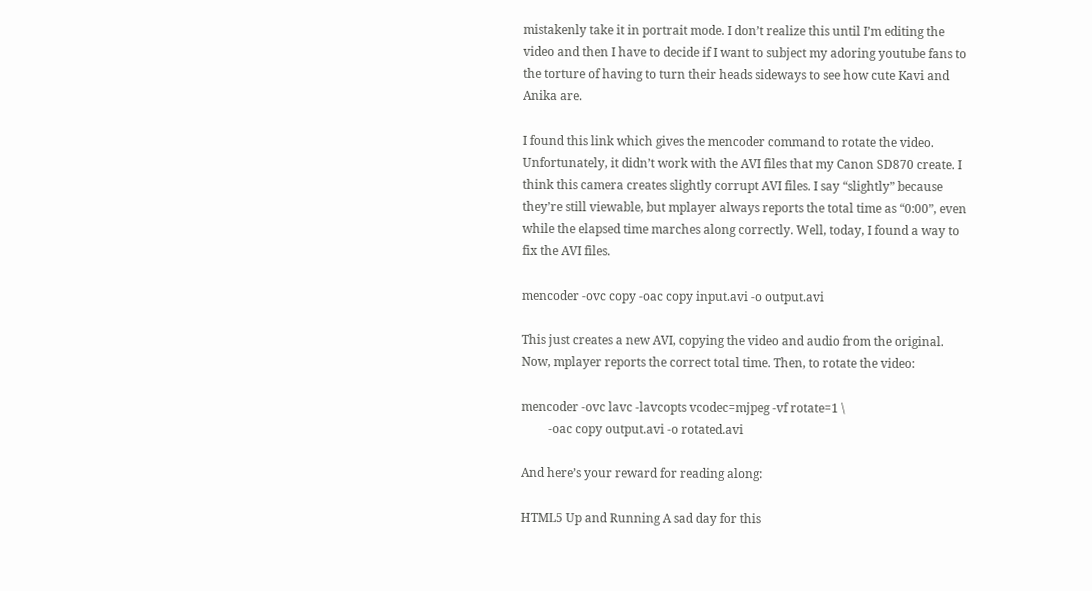mistakenly take it in portrait mode. I don’t realize this until I’m editing the video and then I have to decide if I want to subject my adoring youtube fans to the torture of having to turn their heads sideways to see how cute Kavi and Anika are.

I found this link which gives the mencoder command to rotate the video. Unfortunately, it didn’t work with the AVI files that my Canon SD870 create. I think this camera creates slightly corrupt AVI files. I say “slightly” because they’re still viewable, but mplayer always reports the total time as “0:00”, even while the elapsed time marches along correctly. Well, today, I found a way to fix the AVI files.

mencoder -ovc copy -oac copy input.avi -o output.avi

This just creates a new AVI, copying the video and audio from the original. Now, mplayer reports the correct total time. Then, to rotate the video:

mencoder -ovc lavc -lavcopts vcodec=mjpeg -vf rotate=1 \
         -oac copy output.avi -o rotated.avi

And here’s your reward for reading along:

HTML5 Up and Running A sad day for this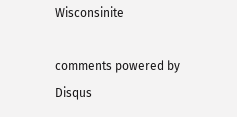Wisconsinite

comments powered by Disqus